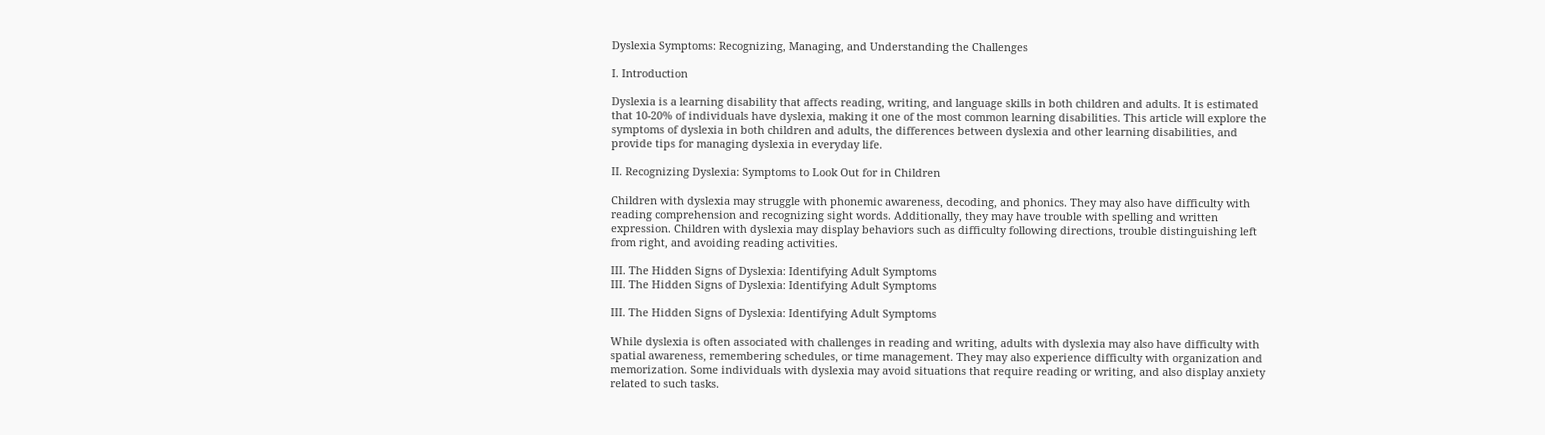Dyslexia Symptoms: Recognizing, Managing, and Understanding the Challenges

I. Introduction

Dyslexia is a learning disability that affects reading, writing, and language skills in both children and adults. It is estimated that 10-20% of individuals have dyslexia, making it one of the most common learning disabilities. This article will explore the symptoms of dyslexia in both children and adults, the differences between dyslexia and other learning disabilities, and provide tips for managing dyslexia in everyday life.

II. Recognizing Dyslexia: Symptoms to Look Out for in Children

Children with dyslexia may struggle with phonemic awareness, decoding, and phonics. They may also have difficulty with reading comprehension and recognizing sight words. Additionally, they may have trouble with spelling and written expression. Children with dyslexia may display behaviors such as difficulty following directions, trouble distinguishing left from right, and avoiding reading activities.

III. The Hidden Signs of Dyslexia: Identifying Adult Symptoms
III. The Hidden Signs of Dyslexia: Identifying Adult Symptoms

III. The Hidden Signs of Dyslexia: Identifying Adult Symptoms

While dyslexia is often associated with challenges in reading and writing, adults with dyslexia may also have difficulty with spatial awareness, remembering schedules, or time management. They may also experience difficulty with organization and memorization. Some individuals with dyslexia may avoid situations that require reading or writing, and also display anxiety related to such tasks.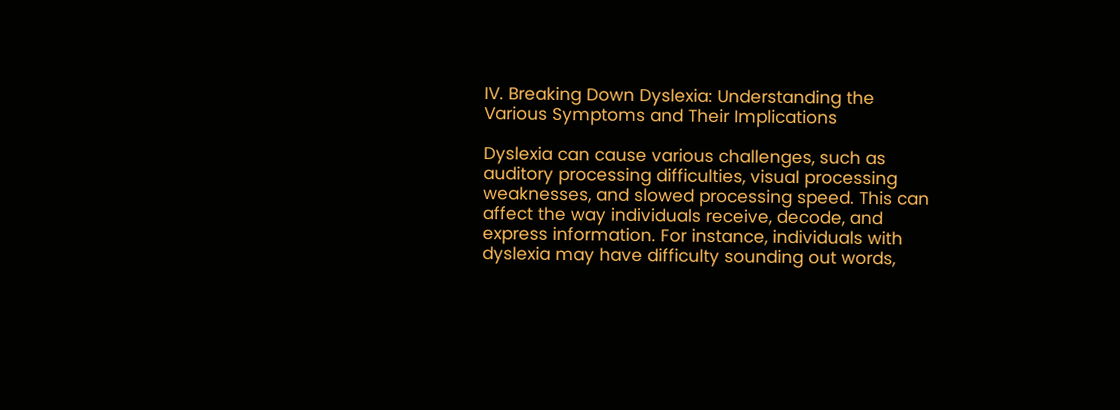IV. Breaking Down Dyslexia: Understanding the Various Symptoms and Their Implications

Dyslexia can cause various challenges, such as auditory processing difficulties, visual processing weaknesses, and slowed processing speed. This can affect the way individuals receive, decode, and express information. For instance, individuals with dyslexia may have difficulty sounding out words,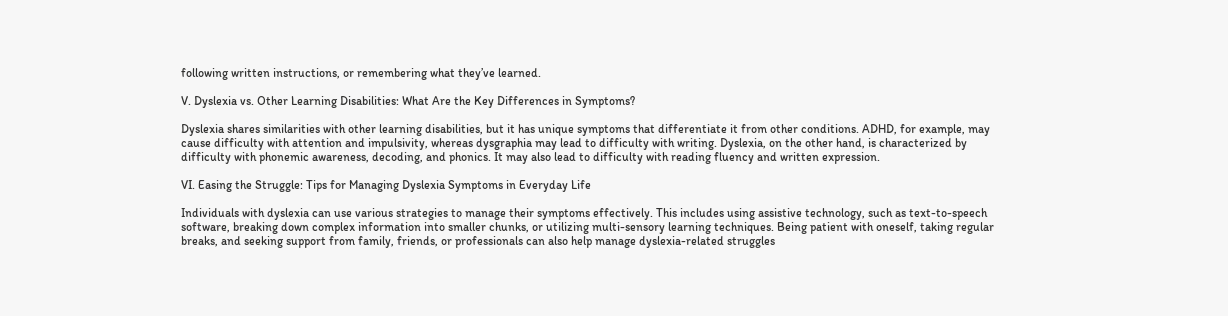following written instructions, or remembering what they’ve learned.

V. Dyslexia vs. Other Learning Disabilities: What Are the Key Differences in Symptoms?

Dyslexia shares similarities with other learning disabilities, but it has unique symptoms that differentiate it from other conditions. ADHD, for example, may cause difficulty with attention and impulsivity, whereas dysgraphia may lead to difficulty with writing. Dyslexia, on the other hand, is characterized by difficulty with phonemic awareness, decoding, and phonics. It may also lead to difficulty with reading fluency and written expression.

VI. Easing the Struggle: Tips for Managing Dyslexia Symptoms in Everyday Life

Individuals with dyslexia can use various strategies to manage their symptoms effectively. This includes using assistive technology, such as text-to-speech software, breaking down complex information into smaller chunks, or utilizing multi-sensory learning techniques. Being patient with oneself, taking regular breaks, and seeking support from family, friends, or professionals can also help manage dyslexia-related struggles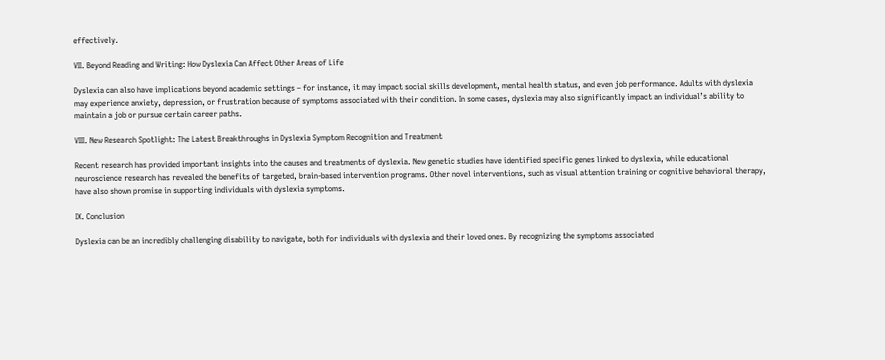effectively.

VII. Beyond Reading and Writing: How Dyslexia Can Affect Other Areas of Life

Dyslexia can also have implications beyond academic settings – for instance, it may impact social skills development, mental health status, and even job performance. Adults with dyslexia may experience anxiety, depression, or frustration because of symptoms associated with their condition. In some cases, dyslexia may also significantly impact an individual’s ability to maintain a job or pursue certain career paths.

VIII. New Research Spotlight: The Latest Breakthroughs in Dyslexia Symptom Recognition and Treatment

Recent research has provided important insights into the causes and treatments of dyslexia. New genetic studies have identified specific genes linked to dyslexia, while educational neuroscience research has revealed the benefits of targeted, brain-based intervention programs. Other novel interventions, such as visual attention training or cognitive behavioral therapy, have also shown promise in supporting individuals with dyslexia symptoms.

IX. Conclusion

Dyslexia can be an incredibly challenging disability to navigate, both for individuals with dyslexia and their loved ones. By recognizing the symptoms associated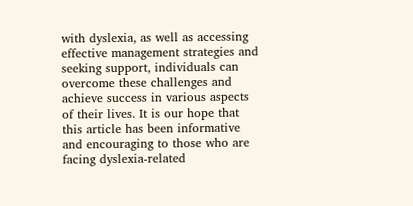with dyslexia, as well as accessing effective management strategies and seeking support, individuals can overcome these challenges and achieve success in various aspects of their lives. It is our hope that this article has been informative and encouraging to those who are facing dyslexia-related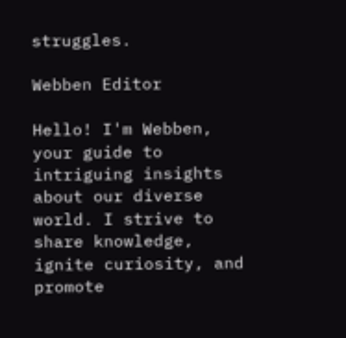struggles.

Webben Editor

Hello! I'm Webben, your guide to intriguing insights about our diverse world. I strive to share knowledge, ignite curiosity, and promote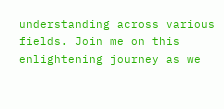understanding across various fields. Join me on this enlightening journey as we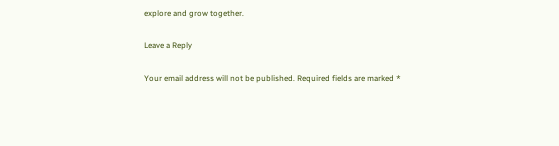explore and grow together.

Leave a Reply

Your email address will not be published. Required fields are marked *